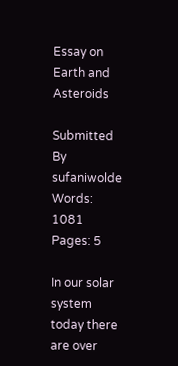Essay on Earth and Asteroids

Submitted By sufaniwolde
Words: 1081
Pages: 5

In our solar system today there are over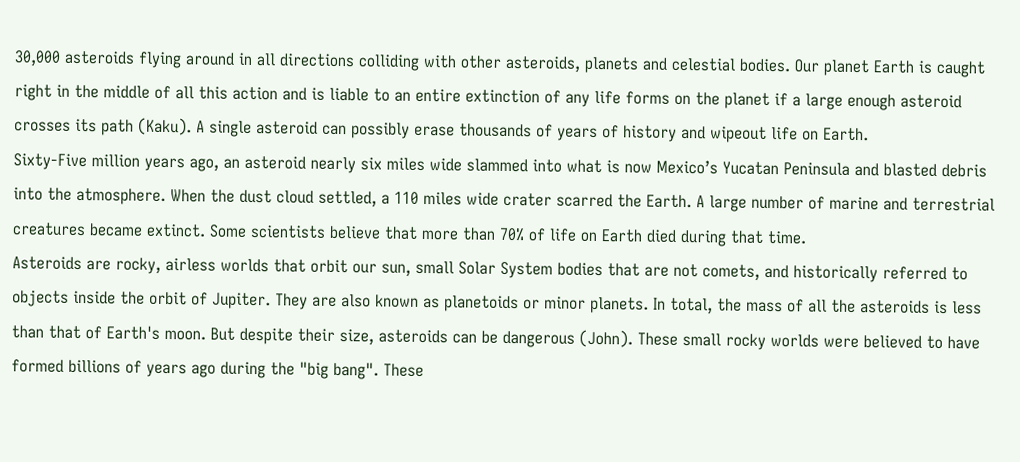30,000 asteroids flying around in all directions colliding with other asteroids, planets and celestial bodies. Our planet Earth is caught right in the middle of all this action and is liable to an entire extinction of any life forms on the planet if a large enough asteroid crosses its path (Kaku). A single asteroid can possibly erase thousands of years of history and wipeout life on Earth.
Sixty-Five million years ago, an asteroid nearly six miles wide slammed into what is now Mexico’s Yucatan Peninsula and blasted debris into the atmosphere. When the dust cloud settled, a 110 miles wide crater scarred the Earth. A large number of marine and terrestrial creatures became extinct. Some scientists believe that more than 70% of life on Earth died during that time.
Asteroids are rocky, airless worlds that orbit our sun, small Solar System bodies that are not comets, and historically referred to objects inside the orbit of Jupiter. They are also known as planetoids or minor planets. In total, the mass of all the asteroids is less than that of Earth's moon. But despite their size, asteroids can be dangerous (John). These small rocky worlds were believed to have formed billions of years ago during the "big bang". These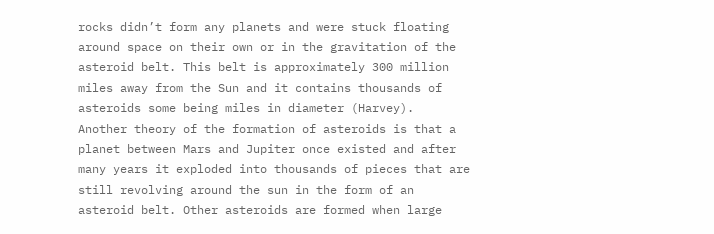rocks didn’t form any planets and were stuck floating around space on their own or in the gravitation of the asteroid belt. This belt is approximately 300 million miles away from the Sun and it contains thousands of asteroids some being miles in diameter (Harvey).
Another theory of the formation of asteroids is that a planet between Mars and Jupiter once existed and after many years it exploded into thousands of pieces that are still revolving around the sun in the form of an asteroid belt. Other asteroids are formed when large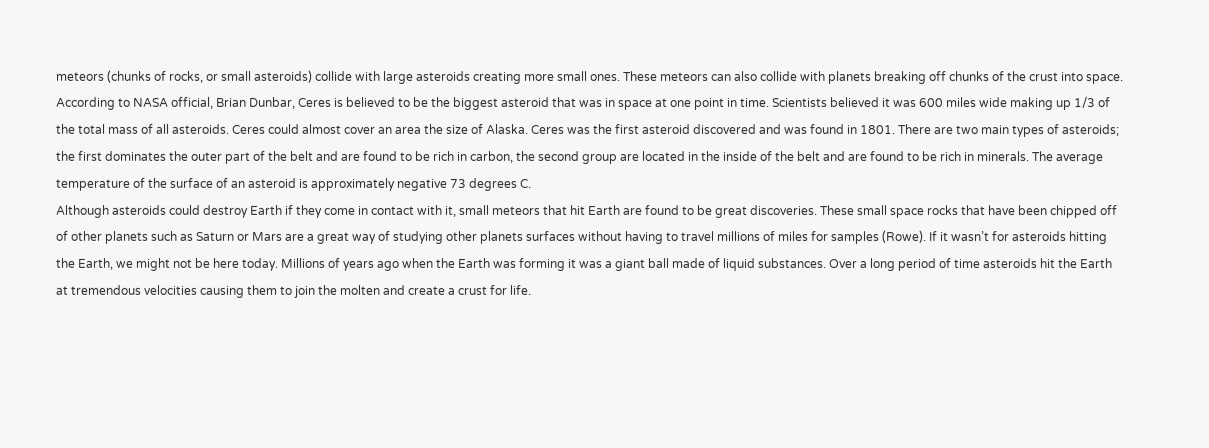meteors (chunks of rocks, or small asteroids) collide with large asteroids creating more small ones. These meteors can also collide with planets breaking off chunks of the crust into space.
According to NASA official, Brian Dunbar, Ceres is believed to be the biggest asteroid that was in space at one point in time. Scientists believed it was 600 miles wide making up 1/3 of the total mass of all asteroids. Ceres could almost cover an area the size of Alaska. Ceres was the first asteroid discovered and was found in 1801. There are two main types of asteroids; the first dominates the outer part of the belt and are found to be rich in carbon, the second group are located in the inside of the belt and are found to be rich in minerals. The average temperature of the surface of an asteroid is approximately negative 73 degrees C.
Although asteroids could destroy Earth if they come in contact with it, small meteors that hit Earth are found to be great discoveries. These small space rocks that have been chipped off of other planets such as Saturn or Mars are a great way of studying other planets surfaces without having to travel millions of miles for samples (Rowe). If it wasn’t for asteroids hitting the Earth, we might not be here today. Millions of years ago when the Earth was forming it was a giant ball made of liquid substances. Over a long period of time asteroids hit the Earth at tremendous velocities causing them to join the molten and create a crust for life.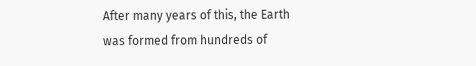After many years of this, the Earth was formed from hundreds of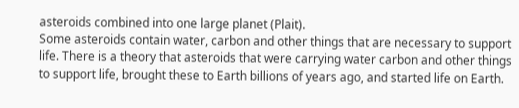asteroids combined into one large planet (Plait).
Some asteroids contain water, carbon and other things that are necessary to support life. There is a theory that asteroids that were carrying water carbon and other things to support life, brought these to Earth billions of years ago, and started life on Earth.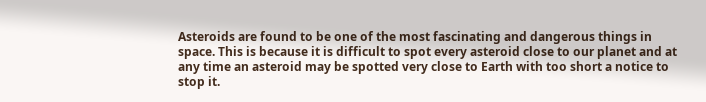Asteroids are found to be one of the most fascinating and dangerous things in space. This is because it is difficult to spot every asteroid close to our planet and at any time an asteroid may be spotted very close to Earth with too short a notice to stop it.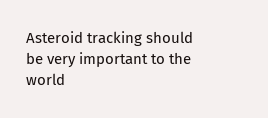Asteroid tracking should be very important to the world